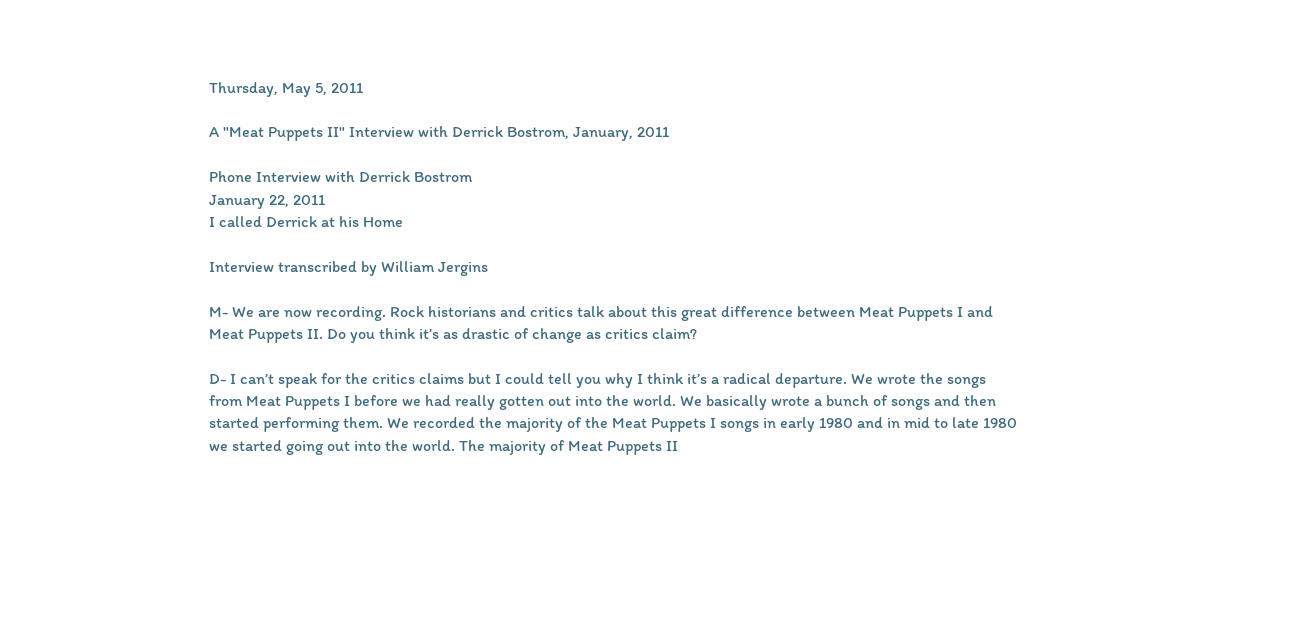Thursday, May 5, 2011

A "Meat Puppets II" Interview with Derrick Bostrom, January, 2011

Phone Interview with Derrick Bostrom
January 22, 2011
I called Derrick at his Home

Interview transcribed by William Jergins

M- We are now recording. Rock historians and critics talk about this great difference between Meat Puppets I and Meat Puppets II. Do you think it’s as drastic of change as critics claim?

D- I can’t speak for the critics claims but I could tell you why I think it’s a radical departure. We wrote the songs from Meat Puppets I before we had really gotten out into the world. We basically wrote a bunch of songs and then started performing them. We recorded the majority of the Meat Puppets I songs in early 1980 and in mid to late 1980 we started going out into the world. The majority of Meat Puppets II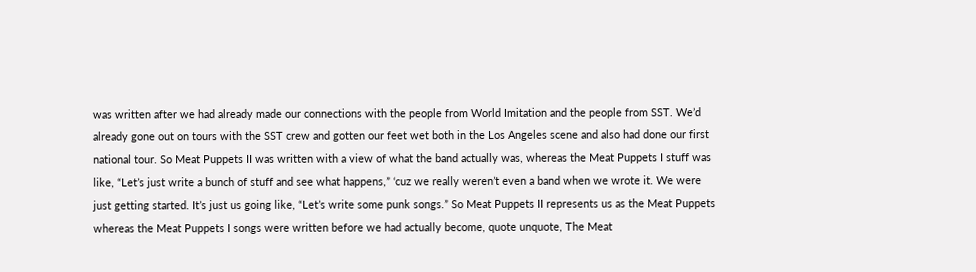was written after we had already made our connections with the people from World Imitation and the people from SST. We’d already gone out on tours with the SST crew and gotten our feet wet both in the Los Angeles scene and also had done our first national tour. So Meat Puppets II was written with a view of what the band actually was, whereas the Meat Puppets I stuff was like, “Let’s just write a bunch of stuff and see what happens,” ‘cuz we really weren’t even a band when we wrote it. We were just getting started. It’s just us going like, “Let’s write some punk songs.” So Meat Puppets II represents us as the Meat Puppets whereas the Meat Puppets I songs were written before we had actually become, quote unquote, The Meat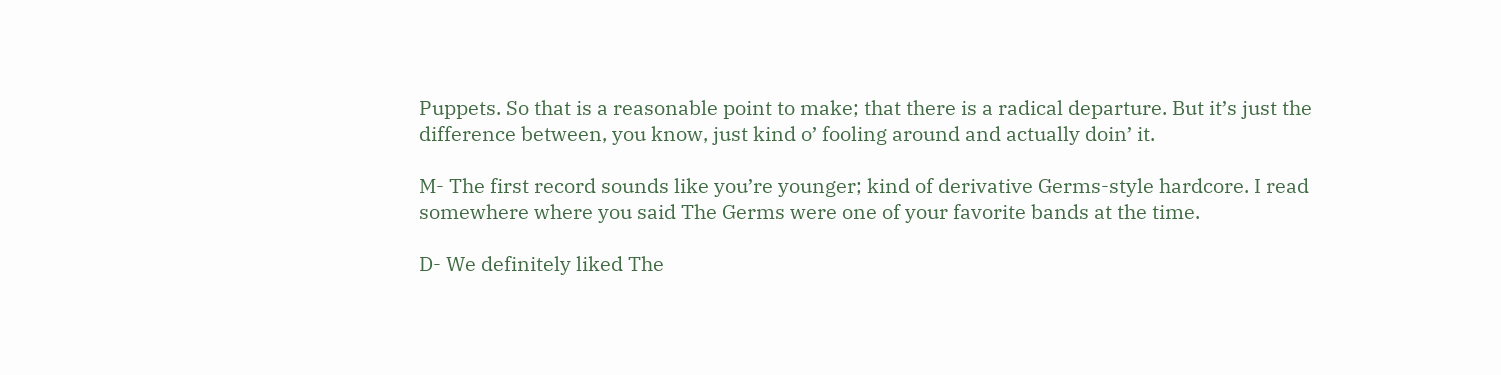Puppets. So that is a reasonable point to make; that there is a radical departure. But it’s just the difference between, you know, just kind o’ fooling around and actually doin’ it.

M- The first record sounds like you’re younger; kind of derivative Germs-style hardcore. I read somewhere where you said The Germs were one of your favorite bands at the time.

D- We definitely liked The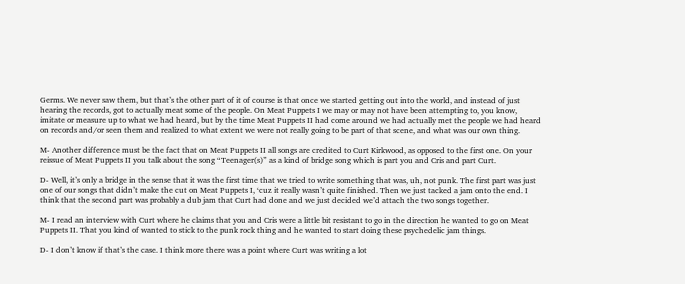Germs. We never saw them, but that’s the other part of it of course is that once we started getting out into the world, and instead of just hearing the records, got to actually meat some of the people. On Meat Puppets I we may or may not have been attempting to, you know, imitate or measure up to what we had heard, but by the time Meat Puppets II had come around we had actually met the people we had heard on records and/or seen them and realized to what extent we were not really going to be part of that scene, and what was our own thing.

M- Another difference must be the fact that on Meat Puppets II all songs are credited to Curt Kirkwood, as opposed to the first one. On your reissue of Meat Puppets II you talk about the song “Teenager(s)” as a kind of bridge song which is part you and Cris and part Curt.

D- Well, it’s only a bridge in the sense that it was the first time that we tried to write something that was, uh, not punk. The first part was just one of our songs that didn’t make the cut on Meat Puppets I, ‘cuz it really wasn’t quite finished. Then we just tacked a jam onto the end. I think that the second part was probably a dub jam that Curt had done and we just decided we’d attach the two songs together.

M- I read an interview with Curt where he claims that you and Cris were a little bit resistant to go in the direction he wanted to go on Meat Puppets II. That you kind of wanted to stick to the punk rock thing and he wanted to start doing these psychedelic jam things.

D- I don’t know if that’s the case. I think more there was a point where Curt was writing a lot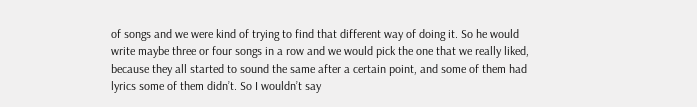of songs and we were kind of trying to find that different way of doing it. So he would write maybe three or four songs in a row and we would pick the one that we really liked, because they all started to sound the same after a certain point, and some of them had lyrics some of them didn’t. So I wouldn’t say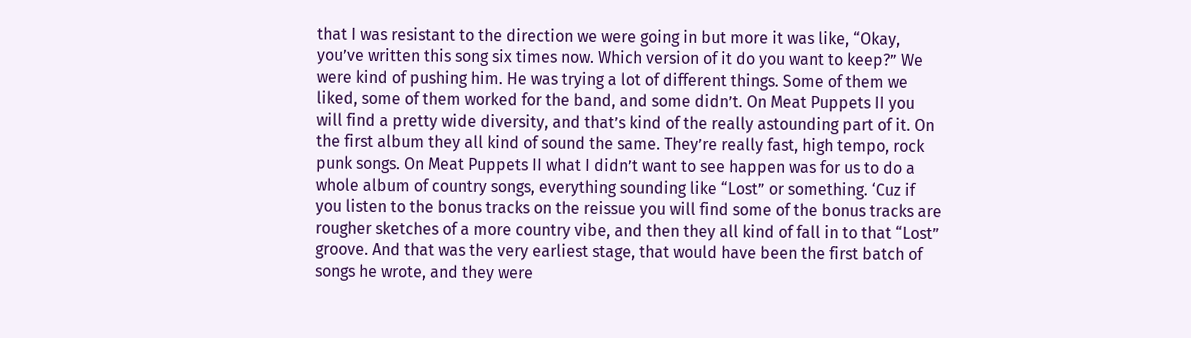that I was resistant to the direction we were going in but more it was like, “Okay, you’ve written this song six times now. Which version of it do you want to keep?” We were kind of pushing him. He was trying a lot of different things. Some of them we liked, some of them worked for the band, and some didn’t. On Meat Puppets II you will find a pretty wide diversity, and that’s kind of the really astounding part of it. On the first album they all kind of sound the same. They’re really fast, high tempo, rock punk songs. On Meat Puppets II what I didn’t want to see happen was for us to do a whole album of country songs, everything sounding like “Lost” or something. ‘Cuz if you listen to the bonus tracks on the reissue you will find some of the bonus tracks are rougher sketches of a more country vibe, and then they all kind of fall in to that “Lost” groove. And that was the very earliest stage, that would have been the first batch of songs he wrote, and they were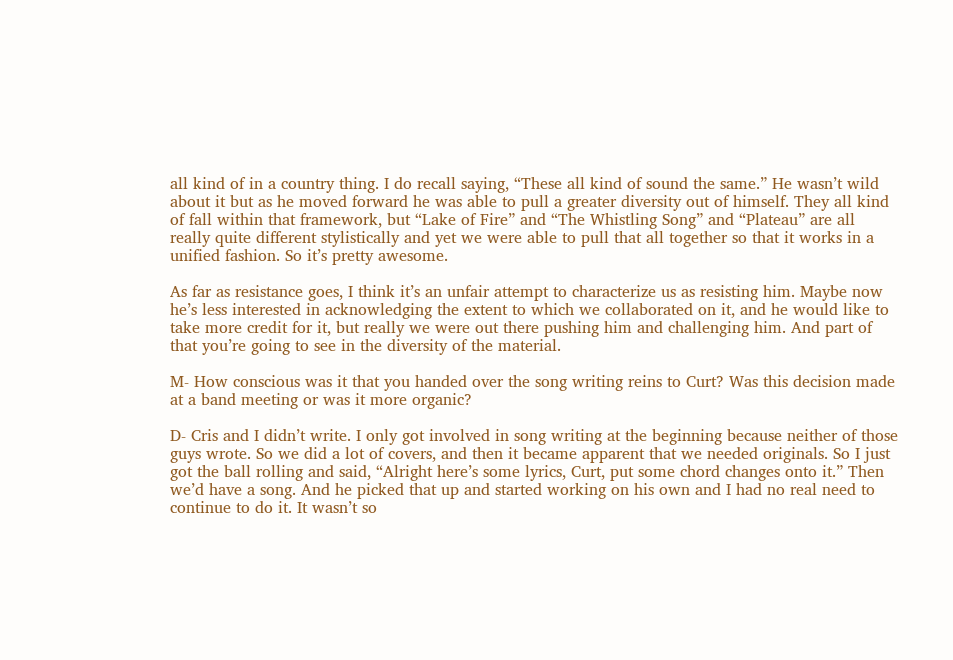all kind of in a country thing. I do recall saying, “These all kind of sound the same.” He wasn’t wild about it but as he moved forward he was able to pull a greater diversity out of himself. They all kind of fall within that framework, but “Lake of Fire” and “The Whistling Song” and “Plateau” are all really quite different stylistically and yet we were able to pull that all together so that it works in a unified fashion. So it’s pretty awesome.

As far as resistance goes, I think it’s an unfair attempt to characterize us as resisting him. Maybe now he’s less interested in acknowledging the extent to which we collaborated on it, and he would like to take more credit for it, but really we were out there pushing him and challenging him. And part of that you’re going to see in the diversity of the material.

M- How conscious was it that you handed over the song writing reins to Curt? Was this decision made at a band meeting or was it more organic?

D- Cris and I didn’t write. I only got involved in song writing at the beginning because neither of those guys wrote. So we did a lot of covers, and then it became apparent that we needed originals. So I just got the ball rolling and said, “Alright here’s some lyrics, Curt, put some chord changes onto it.” Then we’d have a song. And he picked that up and started working on his own and I had no real need to continue to do it. It wasn’t so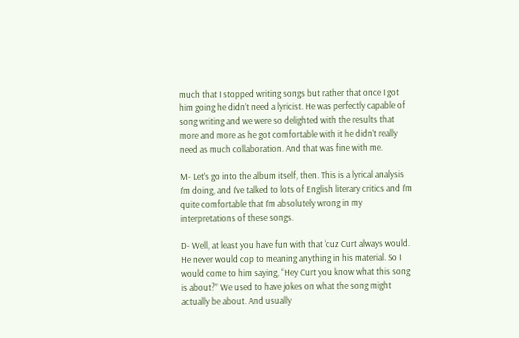much that I stopped writing songs but rather that once I got him going he didn’t need a lyricist. He was perfectly capable of song writing and we were so delighted with the results that more and more as he got comfortable with it he didn’t really need as much collaboration. And that was fine with me.

M- Let’s go into the album itself, then. This is a lyrical analysis I’m doing, and I’ve talked to lots of English literary critics and I’m quite comfortable that I’m absolutely wrong in my interpretations of these songs.

D- Well, at least you have fun with that ‘cuz Curt always would. He never would cop to meaning anything in his material. So I would come to him saying, “Hey Curt you know what this song is about?” We used to have jokes on what the song might actually be about. And usually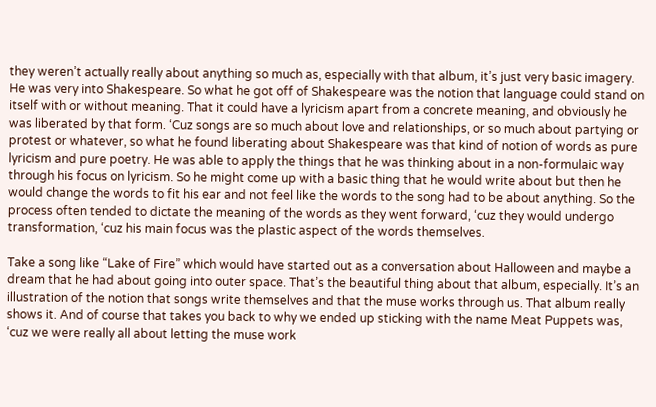they weren’t actually really about anything so much as, especially with that album, it’s just very basic imagery. He was very into Shakespeare. So what he got off of Shakespeare was the notion that language could stand on itself with or without meaning. That it could have a lyricism apart from a concrete meaning, and obviously he was liberated by that form. ‘Cuz songs are so much about love and relationships, or so much about partying or protest or whatever, so what he found liberating about Shakespeare was that kind of notion of words as pure lyricism and pure poetry. He was able to apply the things that he was thinking about in a non-formulaic way through his focus on lyricism. So he might come up with a basic thing that he would write about but then he would change the words to fit his ear and not feel like the words to the song had to be about anything. So the process often tended to dictate the meaning of the words as they went forward, ‘cuz they would undergo transformation, ‘cuz his main focus was the plastic aspect of the words themselves.

Take a song like “Lake of Fire” which would have started out as a conversation about Halloween and maybe a dream that he had about going into outer space. That’s the beautiful thing about that album, especially. It’s an illustration of the notion that songs write themselves and that the muse works through us. That album really shows it. And of course that takes you back to why we ended up sticking with the name Meat Puppets was, ‘cuz we were really all about letting the muse work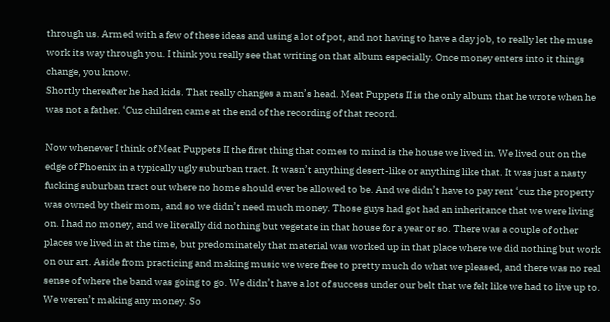through us. Armed with a few of these ideas and using a lot of pot, and not having to have a day job, to really let the muse work its way through you. I think you really see that writing on that album especially. Once money enters into it things change, you know.
Shortly thereafter he had kids. That really changes a man’s head. Meat Puppets II is the only album that he wrote when he was not a father. ‘Cuz children came at the end of the recording of that record.

Now whenever I think of Meat Puppets II the first thing that comes to mind is the house we lived in. We lived out on the edge of Phoenix in a typically ugly suburban tract. It wasn’t anything desert-like or anything like that. It was just a nasty fucking suburban tract out where no home should ever be allowed to be. And we didn’t have to pay rent ‘cuz the property was owned by their mom, and so we didn’t need much money. Those guys had got had an inheritance that we were living on. I had no money, and we literally did nothing but vegetate in that house for a year or so. There was a couple of other places we lived in at the time, but predominately that material was worked up in that place where we did nothing but work on our art. Aside from practicing and making music we were free to pretty much do what we pleased, and there was no real sense of where the band was going to go. We didn’t have a lot of success under our belt that we felt like we had to live up to. We weren’t making any money. So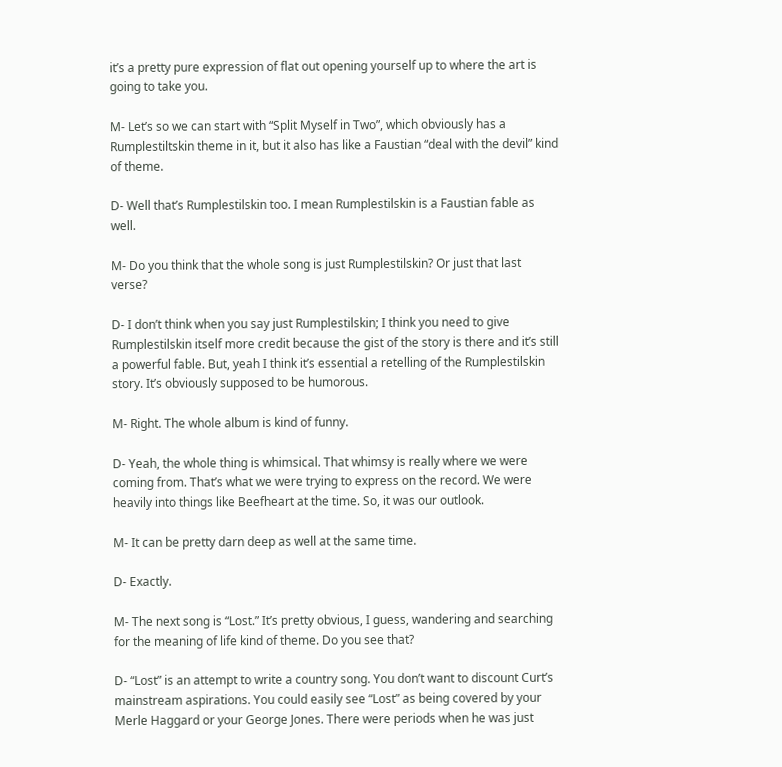it’s a pretty pure expression of flat out opening yourself up to where the art is going to take you.

M- Let’s so we can start with “Split Myself in Two”, which obviously has a Rumplestiltskin theme in it, but it also has like a Faustian “deal with the devil” kind of theme.

D- Well that’s Rumplestilskin too. I mean Rumplestilskin is a Faustian fable as well.

M- Do you think that the whole song is just Rumplestilskin? Or just that last verse?

D- I don’t think when you say just Rumplestilskin; I think you need to give Rumplestilskin itself more credit because the gist of the story is there and it’s still a powerful fable. But, yeah I think it’s essential a retelling of the Rumplestilskin story. It’s obviously supposed to be humorous.

M- Right. The whole album is kind of funny.

D- Yeah, the whole thing is whimsical. That whimsy is really where we were coming from. That’s what we were trying to express on the record. We were heavily into things like Beefheart at the time. So, it was our outlook.

M- It can be pretty darn deep as well at the same time.

D- Exactly.

M- The next song is “Lost.” It’s pretty obvious, I guess, wandering and searching for the meaning of life kind of theme. Do you see that?

D- “Lost” is an attempt to write a country song. You don’t want to discount Curt’s mainstream aspirations. You could easily see “Lost” as being covered by your Merle Haggard or your George Jones. There were periods when he was just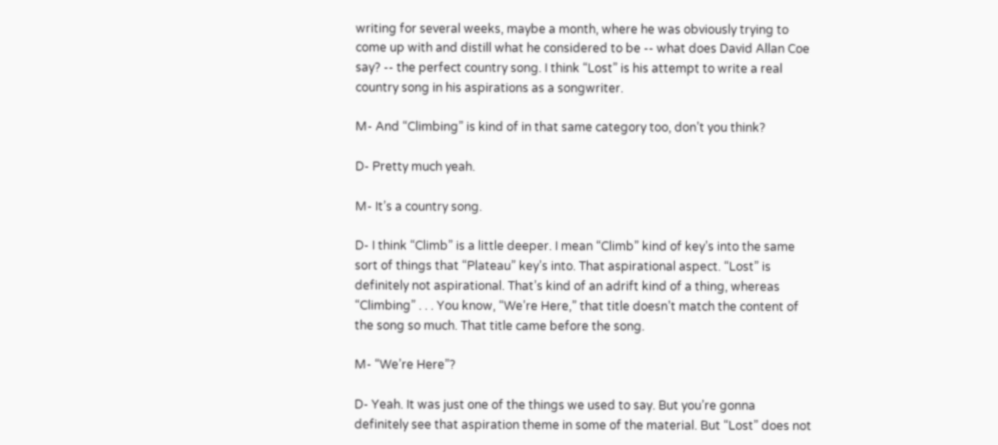writing for several weeks, maybe a month, where he was obviously trying to come up with and distill what he considered to be -- what does David Allan Coe say? -- the perfect country song. I think “Lost” is his attempt to write a real country song in his aspirations as a songwriter.

M- And “Climbing” is kind of in that same category too, don’t you think?

D- Pretty much yeah.

M- It’s a country song.

D- I think “Climb” is a little deeper. I mean “Climb” kind of key’s into the same sort of things that “Plateau” key’s into. That aspirational aspect. “Lost” is definitely not aspirational. That’s kind of an adrift kind of a thing, whereas “Climbing” . . . You know, “We’re Here,” that title doesn’t match the content of the song so much. That title came before the song.

M- “We’re Here”?

D- Yeah. It was just one of the things we used to say. But you’re gonna definitely see that aspiration theme in some of the material. But “Lost” does not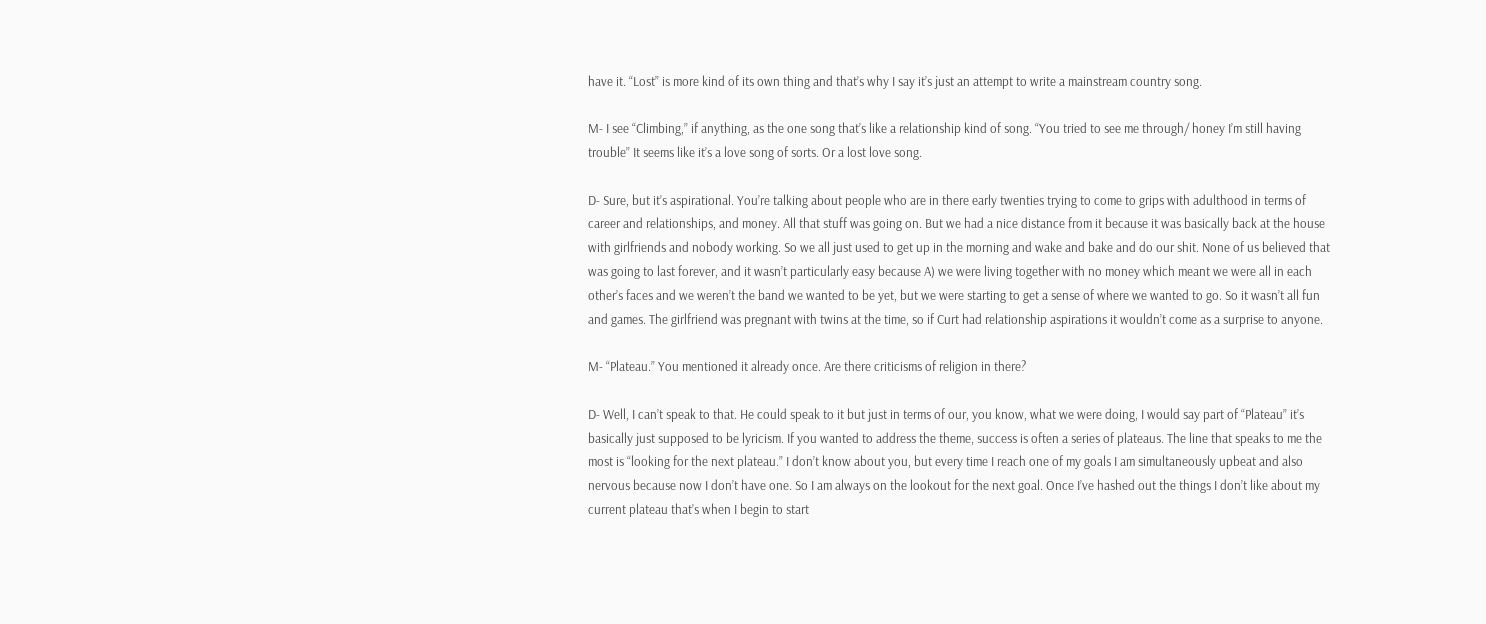have it. “Lost” is more kind of its own thing and that’s why I say it’s just an attempt to write a mainstream country song.

M- I see “Climbing,” if anything, as the one song that’s like a relationship kind of song. “You tried to see me through/ honey I’m still having trouble” It seems like it’s a love song of sorts. Or a lost love song.

D- Sure, but it’s aspirational. You’re talking about people who are in there early twenties trying to come to grips with adulthood in terms of career and relationships, and money. All that stuff was going on. But we had a nice distance from it because it was basically back at the house with girlfriends and nobody working. So we all just used to get up in the morning and wake and bake and do our shit. None of us believed that was going to last forever, and it wasn’t particularly easy because A) we were living together with no money which meant we were all in each other’s faces and we weren’t the band we wanted to be yet, but we were starting to get a sense of where we wanted to go. So it wasn’t all fun and games. The girlfriend was pregnant with twins at the time, so if Curt had relationship aspirations it wouldn’t come as a surprise to anyone.

M- “Plateau.” You mentioned it already once. Are there criticisms of religion in there?

D- Well, I can’t speak to that. He could speak to it but just in terms of our, you know, what we were doing, I would say part of “Plateau” it’s basically just supposed to be lyricism. If you wanted to address the theme, success is often a series of plateaus. The line that speaks to me the most is “looking for the next plateau.” I don’t know about you, but every time I reach one of my goals I am simultaneously upbeat and also nervous because now I don’t have one. So I am always on the lookout for the next goal. Once I’ve hashed out the things I don’t like about my current plateau that’s when I begin to start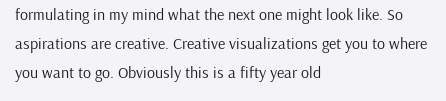formulating in my mind what the next one might look like. So aspirations are creative. Creative visualizations get you to where you want to go. Obviously this is a fifty year old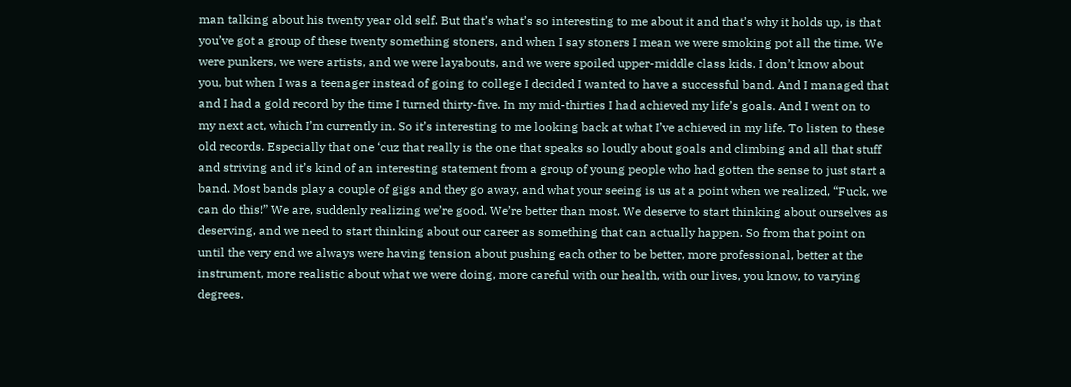man talking about his twenty year old self. But that’s what’s so interesting to me about it and that’s why it holds up, is that you’ve got a group of these twenty something stoners, and when I say stoners I mean we were smoking pot all the time. We were punkers, we were artists, and we were layabouts, and we were spoiled upper-middle class kids. I don’t know about you, but when I was a teenager instead of going to college I decided I wanted to have a successful band. And I managed that and I had a gold record by the time I turned thirty-five. In my mid-thirties I had achieved my life’s goals. And I went on to my next act, which I’m currently in. So it’s interesting to me looking back at what I’ve achieved in my life. To listen to these old records. Especially that one ‘cuz that really is the one that speaks so loudly about goals and climbing and all that stuff and striving and it’s kind of an interesting statement from a group of young people who had gotten the sense to just start a band. Most bands play a couple of gigs and they go away, and what your seeing is us at a point when we realized, “Fuck, we can do this!” We are, suddenly realizing we’re good. We’re better than most. We deserve to start thinking about ourselves as deserving, and we need to start thinking about our career as something that can actually happen. So from that point on until the very end we always were having tension about pushing each other to be better, more professional, better at the instrument, more realistic about what we were doing, more careful with our health, with our lives, you know, to varying degrees.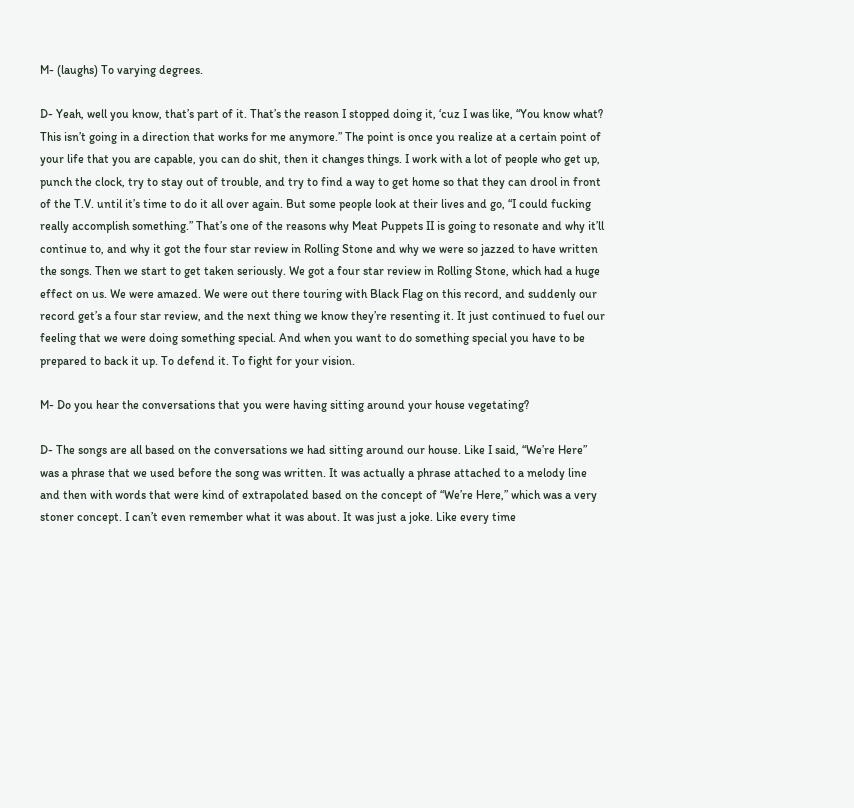M- (laughs) To varying degrees.

D- Yeah, well you know, that’s part of it. That’s the reason I stopped doing it, ‘cuz I was like, “You know what? This isn’t going in a direction that works for me anymore.” The point is once you realize at a certain point of your life that you are capable, you can do shit, then it changes things. I work with a lot of people who get up, punch the clock, try to stay out of trouble, and try to find a way to get home so that they can drool in front of the T.V. until it’s time to do it all over again. But some people look at their lives and go, “I could fucking really accomplish something.” That’s one of the reasons why Meat Puppets II is going to resonate and why it’ll continue to, and why it got the four star review in Rolling Stone and why we were so jazzed to have written the songs. Then we start to get taken seriously. We got a four star review in Rolling Stone, which had a huge effect on us. We were amazed. We were out there touring with Black Flag on this record, and suddenly our record get’s a four star review, and the next thing we know they’re resenting it. It just continued to fuel our feeling that we were doing something special. And when you want to do something special you have to be prepared to back it up. To defend it. To fight for your vision.

M- Do you hear the conversations that you were having sitting around your house vegetating?

D- The songs are all based on the conversations we had sitting around our house. Like I said, “We’re Here” was a phrase that we used before the song was written. It was actually a phrase attached to a melody line and then with words that were kind of extrapolated based on the concept of “We’re Here,” which was a very stoner concept. I can’t even remember what it was about. It was just a joke. Like every time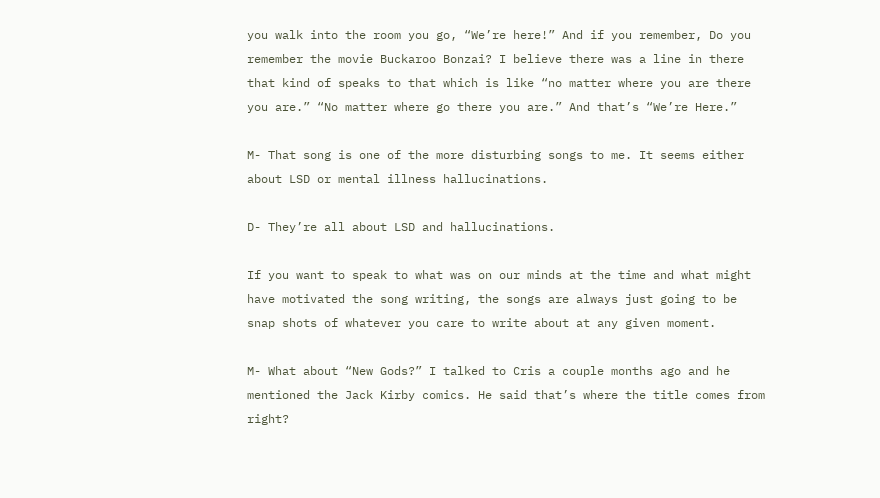you walk into the room you go, “We’re here!” And if you remember, Do you remember the movie Buckaroo Bonzai? I believe there was a line in there that kind of speaks to that which is like “no matter where you are there you are.” “No matter where go there you are.” And that’s “We’re Here.”

M- That song is one of the more disturbing songs to me. It seems either about LSD or mental illness hallucinations.

D- They’re all about LSD and hallucinations.

If you want to speak to what was on our minds at the time and what might have motivated the song writing, the songs are always just going to be snap shots of whatever you care to write about at any given moment.

M- What about “New Gods?” I talked to Cris a couple months ago and he mentioned the Jack Kirby comics. He said that’s where the title comes from right?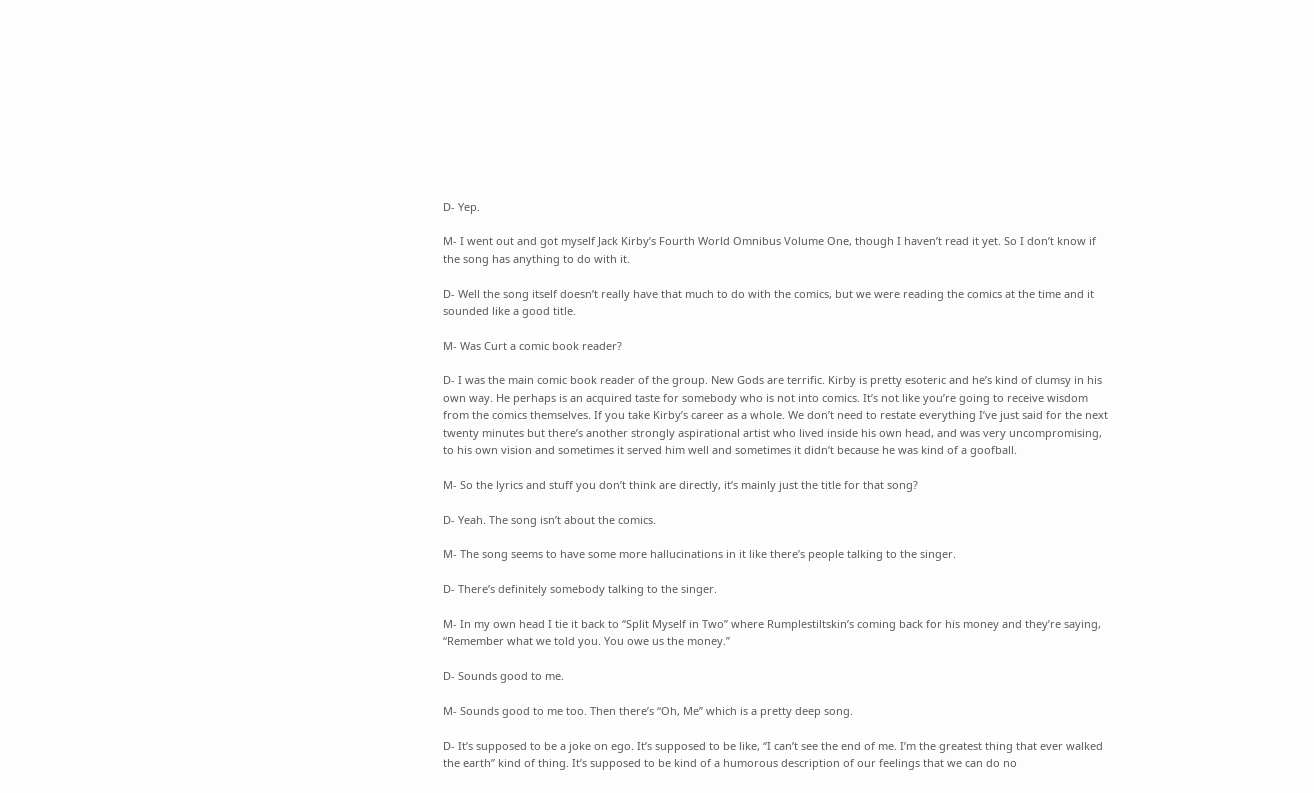D- Yep.

M- I went out and got myself Jack Kirby’s Fourth World Omnibus Volume One, though I haven’t read it yet. So I don’t know if the song has anything to do with it.

D- Well the song itself doesn’t really have that much to do with the comics, but we were reading the comics at the time and it sounded like a good title.

M- Was Curt a comic book reader?

D- I was the main comic book reader of the group. New Gods are terrific. Kirby is pretty esoteric and he’s kind of clumsy in his own way. He perhaps is an acquired taste for somebody who is not into comics. It’s not like you’re going to receive wisdom from the comics themselves. If you take Kirby’s career as a whole. We don’t need to restate everything I’ve just said for the next twenty minutes but there’s another strongly aspirational artist who lived inside his own head, and was very uncompromising, to his own vision and sometimes it served him well and sometimes it didn’t because he was kind of a goofball.

M- So the lyrics and stuff you don’t think are directly, it’s mainly just the title for that song?

D- Yeah. The song isn’t about the comics.

M- The song seems to have some more hallucinations in it like there’s people talking to the singer.

D- There’s definitely somebody talking to the singer.

M- In my own head I tie it back to “Split Myself in Two” where Rumplestiltskin’s coming back for his money and they’re saying, “Remember what we told you. You owe us the money.”

D- Sounds good to me.

M- Sounds good to me too. Then there’s “Oh, Me” which is a pretty deep song.

D- It’s supposed to be a joke on ego. It’s supposed to be like, “I can’t see the end of me. I’m the greatest thing that ever walked the earth” kind of thing. It’s supposed to be kind of a humorous description of our feelings that we can do no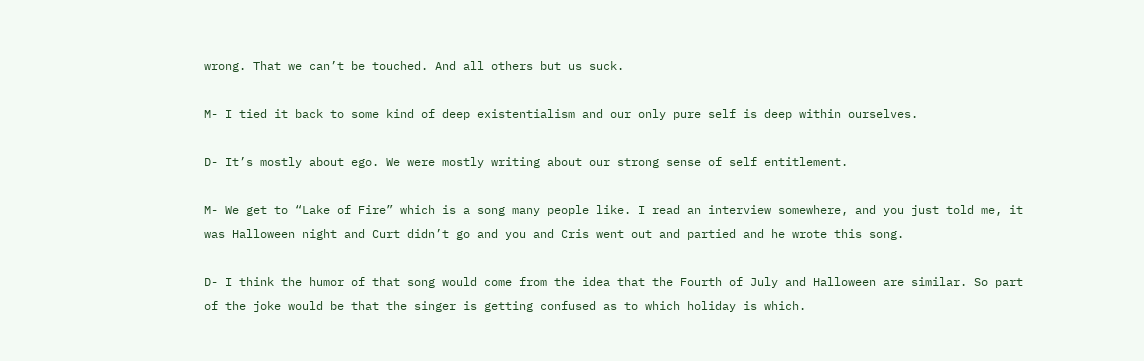wrong. That we can’t be touched. And all others but us suck.

M- I tied it back to some kind of deep existentialism and our only pure self is deep within ourselves.

D- It’s mostly about ego. We were mostly writing about our strong sense of self entitlement.

M- We get to “Lake of Fire” which is a song many people like. I read an interview somewhere, and you just told me, it was Halloween night and Curt didn’t go and you and Cris went out and partied and he wrote this song.

D- I think the humor of that song would come from the idea that the Fourth of July and Halloween are similar. So part of the joke would be that the singer is getting confused as to which holiday is which.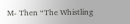M- Then “The Whistling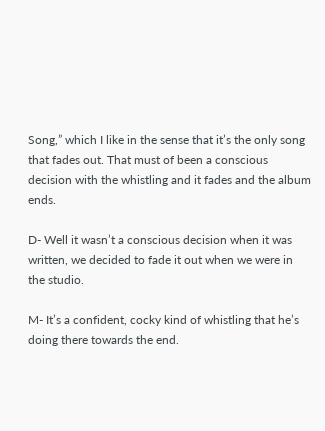Song,” which I like in the sense that it’s the only song that fades out. That must of been a conscious decision with the whistling and it fades and the album ends.

D- Well it wasn’t a conscious decision when it was written, we decided to fade it out when we were in the studio.

M- It’s a confident, cocky kind of whistling that he’s doing there towards the end.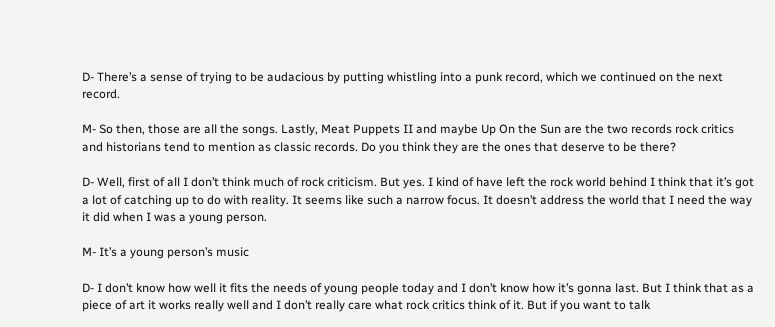D- There’s a sense of trying to be audacious by putting whistling into a punk record, which we continued on the next record.

M- So then, those are all the songs. Lastly, Meat Puppets II and maybe Up On the Sun are the two records rock critics and historians tend to mention as classic records. Do you think they are the ones that deserve to be there?

D- Well, first of all I don’t think much of rock criticism. But yes. I kind of have left the rock world behind I think that it’s got a lot of catching up to do with reality. It seems like such a narrow focus. It doesn’t address the world that I need the way it did when I was a young person.

M- It’s a young person’s music

D- I don’t know how well it fits the needs of young people today and I don’t know how it’s gonna last. But I think that as a piece of art it works really well and I don’t really care what rock critics think of it. But if you want to talk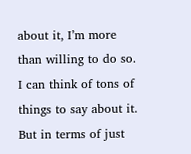about it, I’m more than willing to do so. I can think of tons of things to say about it. But in terms of just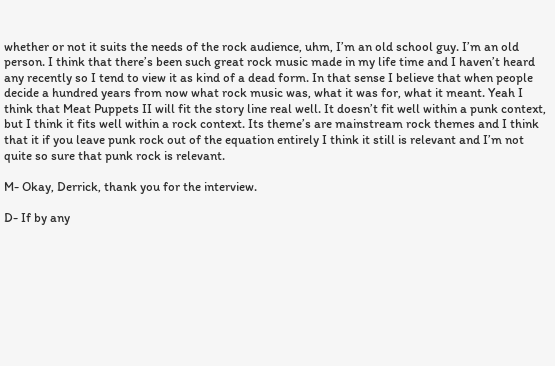whether or not it suits the needs of the rock audience, uhm, I’m an old school guy. I’m an old person. I think that there’s been such great rock music made in my life time and I haven’t heard any recently so I tend to view it as kind of a dead form. In that sense I believe that when people decide a hundred years from now what rock music was, what it was for, what it meant. Yeah I think that Meat Puppets II will fit the story line real well. It doesn’t fit well within a punk context, but I think it fits well within a rock context. Its theme’s are mainstream rock themes and I think that it if you leave punk rock out of the equation entirely I think it still is relevant and I’m not quite so sure that punk rock is relevant.

M- Okay, Derrick, thank you for the interview.

D- If by any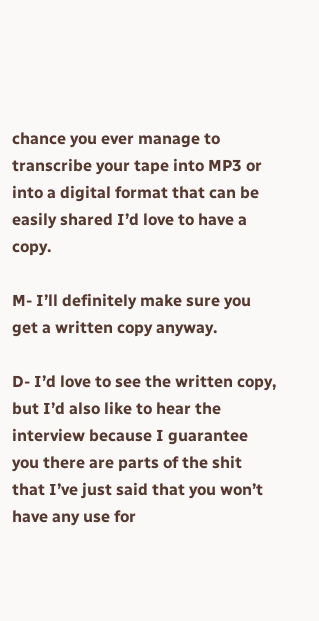chance you ever manage to transcribe your tape into MP3 or into a digital format that can be easily shared I’d love to have a copy.

M- I’ll definitely make sure you get a written copy anyway.

D- I’d love to see the written copy, but I’d also like to hear the interview because I guarantee you there are parts of the shit that I’ve just said that you won’t have any use for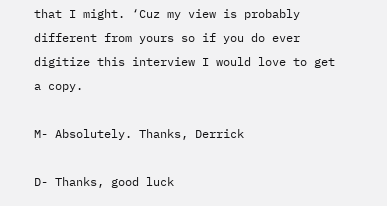that I might. ‘Cuz my view is probably different from yours so if you do ever digitize this interview I would love to get a copy.

M- Absolutely. Thanks, Derrick

D- Thanks, good luck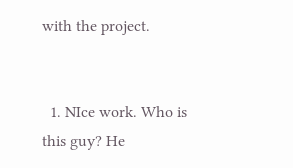with the project.


  1. NIce work. Who is this guy? He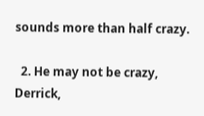sounds more than half crazy.

  2. He may not be crazy, Derrick,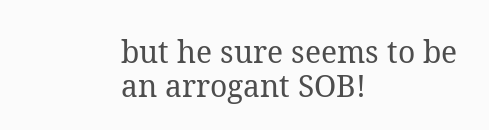but he sure seems to be an arrogant SOB!